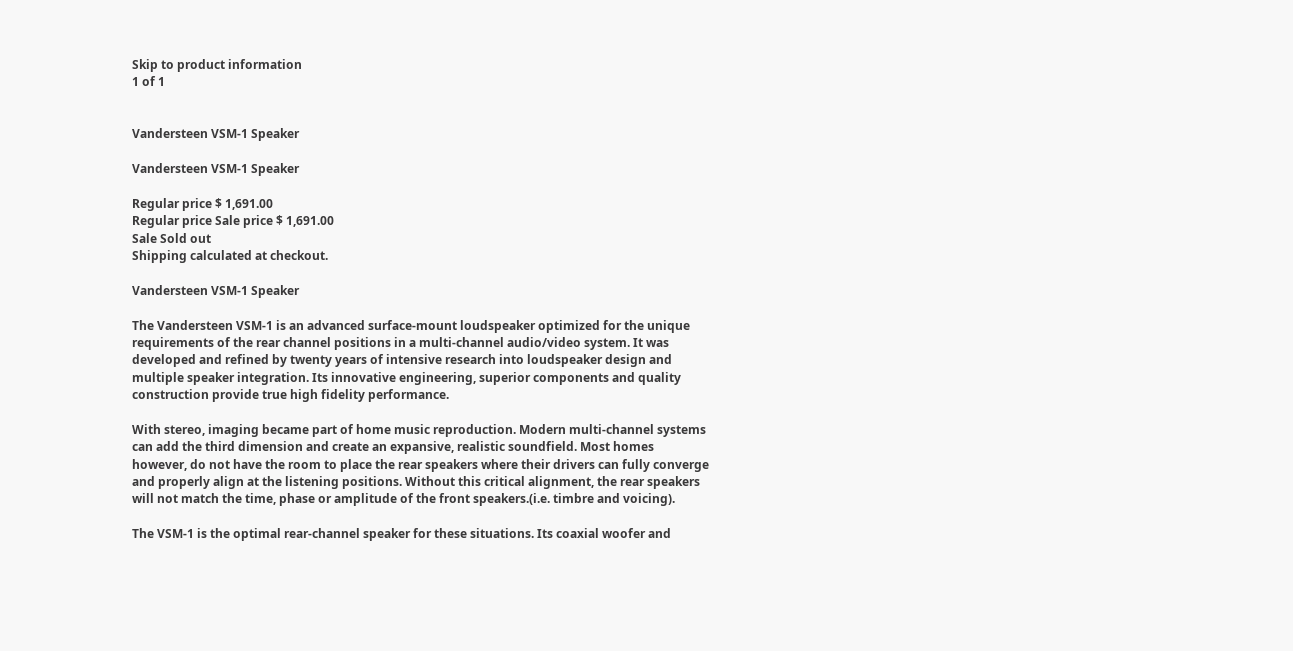Skip to product information
1 of 1


Vandersteen VSM-1 Speaker

Vandersteen VSM-1 Speaker

Regular price $ 1,691.00
Regular price Sale price $ 1,691.00
Sale Sold out
Shipping calculated at checkout.

Vandersteen VSM-1 Speaker

The Vandersteen VSM-1 is an advanced surface-mount loudspeaker optimized for the unique requirements of the rear channel positions in a multi-channel audio/video system. It was developed and refined by twenty years of intensive research into loudspeaker design and multiple speaker integration. Its innovative engineering, superior components and quality construction provide true high fidelity performance.

With stereo, imaging became part of home music reproduction. Modern multi-channel systems can add the third dimension and create an expansive, realistic soundfield. Most homes however, do not have the room to place the rear speakers where their drivers can fully converge and properly align at the listening positions. Without this critical alignment, the rear speakers will not match the time, phase or amplitude of the front speakers.(i.e. timbre and voicing).

The VSM-1 is the optimal rear-channel speaker for these situations. Its coaxial woofer and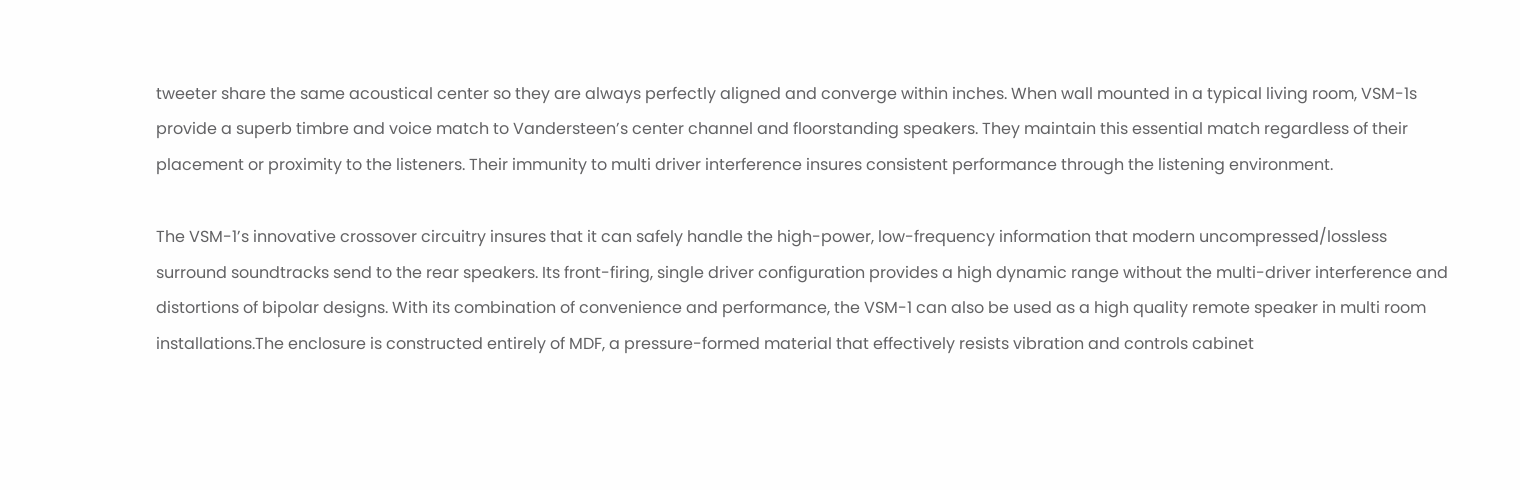tweeter share the same acoustical center so they are always perfectly aligned and converge within inches. When wall mounted in a typical living room, VSM-1s provide a superb timbre and voice match to Vandersteen’s center channel and floorstanding speakers. They maintain this essential match regardless of their placement or proximity to the listeners. Their immunity to multi driver interference insures consistent performance through the listening environment.

The VSM-1’s innovative crossover circuitry insures that it can safely handle the high-power, low-frequency information that modern uncompressed/lossless surround soundtracks send to the rear speakers. Its front-firing, single driver configuration provides a high dynamic range without the multi-driver interference and distortions of bipolar designs. With its combination of convenience and performance, the VSM-1 can also be used as a high quality remote speaker in multi room installations.The enclosure is constructed entirely of MDF, a pressure-formed material that effectively resists vibration and controls cabinet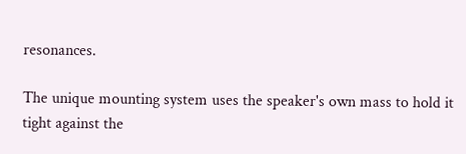resonances.

The unique mounting system uses the speaker's own mass to hold it tight against the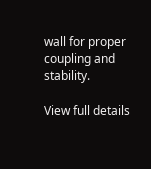wall for proper coupling and stability.

View full details